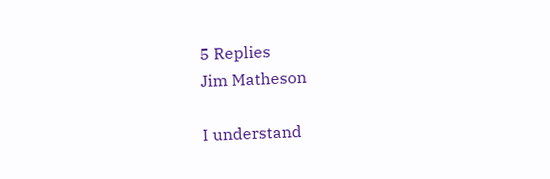5 Replies
Jim Matheson

I understand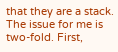that they are a stack. The issue for me is two-fold. First,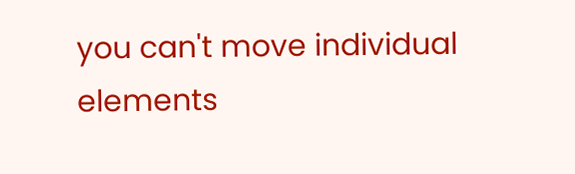you can't move individual elements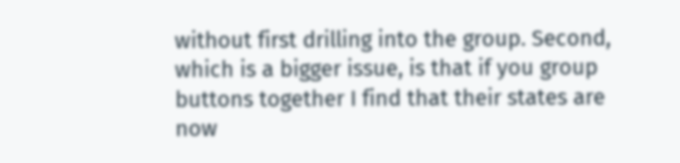without first drilling into the group. Second, which is a bigger issue, is that if you group buttons together I find that their states are now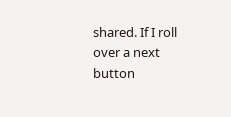shared. If I roll over a next button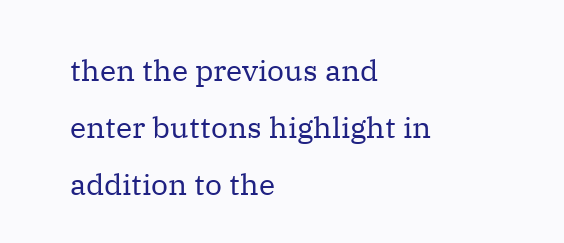then the previous and enter buttons highlight in addition to the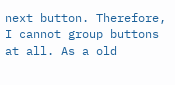next button. Therefore, I cannot group buttons at all. As a old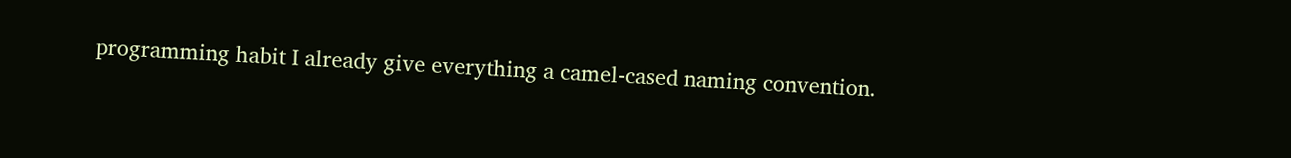programming habit I already give everything a camel-cased naming convention.